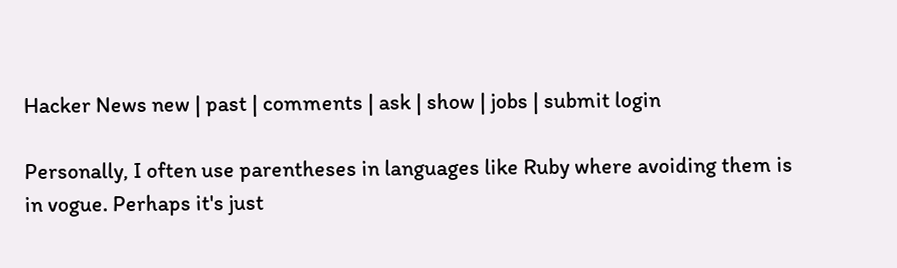Hacker News new | past | comments | ask | show | jobs | submit login

Personally, I often use parentheses in languages like Ruby where avoiding them is in vogue. Perhaps it's just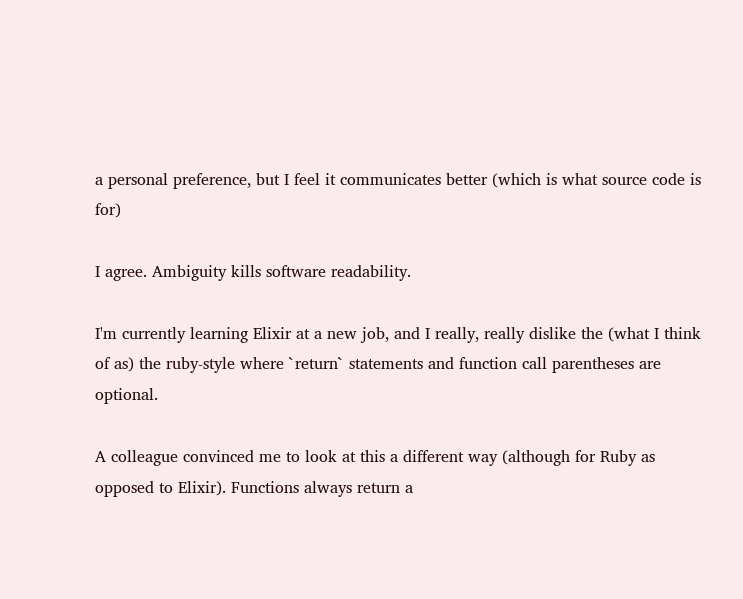a personal preference, but I feel it communicates better (which is what source code is for)

I agree. Ambiguity kills software readability.

I'm currently learning Elixir at a new job, and I really, really dislike the (what I think of as) the ruby-style where `return` statements and function call parentheses are optional.

A colleague convinced me to look at this a different way (although for Ruby as opposed to Elixir). Functions always return a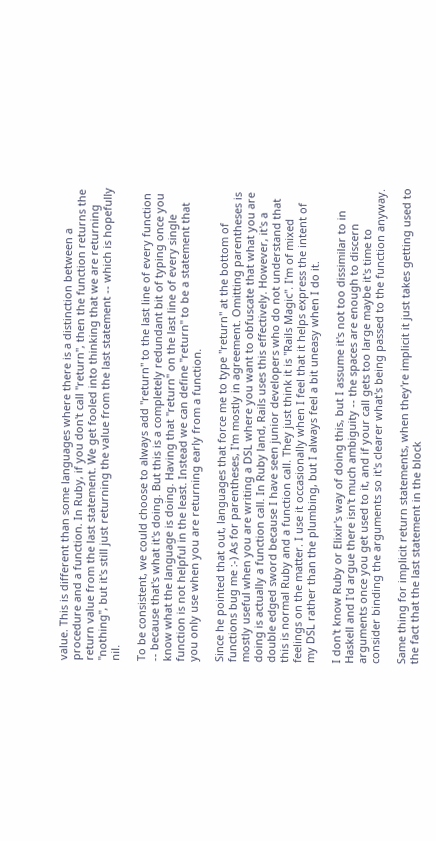value. This is different than some languages where there is a distinction between a procedure and a function. In Ruby, if you don't call "return", then the function returns the return value from the last statement. We get fooled into thinking that we are returning "nothing", but it's still just returning the value from the last statement -- which is hopefully nil.

To be consistent, we could choose to always add "return" to the last line of every function -- because that's what it's doing. But this is a completely redundant bit of typing once you know what the language is doing. Having that "return" on the last line of every single function is not helpful in the least. Instead we can define "return" to be a statement that you only use when you are returning early from a function.

Since he pointed that out, languages that force me to type "return" at the bottom of functions bug me :-) As for parentheses, I'm mostly in agreement. Omitting parentheses is mostly useful when you are writing a DSL where you want to obfuscate that what you are doing is actually a function call. In Ruby land, Rails uses this effectively. However, it's a double edged sword because I have seen junior developers who do not understand that this is normal Ruby and a function call. They just think it is "Rails Magic". I'm of mixed feelings on the matter. I use it occasionally when I feel that it helps express the intent of my DSL rather than the plumbing, but I always feel a bit uneasy when I do it.

I don't know Ruby or Elixir's way of doing this, but I assume it's not too dissimilar to in Haskell and I'd argue there isn't much ambiguity -- the spaces are enough to discern arguments once you get used to it, and if your call gets too large maybe it's time to consider binding the arguments so it's clearer what's being passed to the function anyway.

Same thing for implicit return statements, when they're implicit it just takes getting used to the fact that the last statement in the block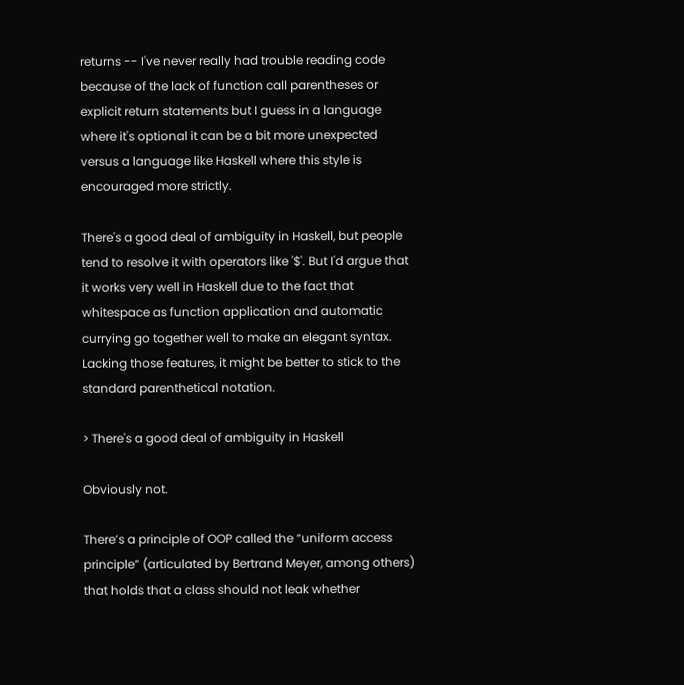returns -- I've never really had trouble reading code because of the lack of function call parentheses or explicit return statements but I guess in a language where it's optional it can be a bit more unexpected versus a language like Haskell where this style is encouraged more strictly.

There's a good deal of ambiguity in Haskell, but people tend to resolve it with operators like '$'. But I'd argue that it works very well in Haskell due to the fact that whitespace as function application and automatic currying go together well to make an elegant syntax. Lacking those features, it might be better to stick to the standard parenthetical notation.

> There's a good deal of ambiguity in Haskell

Obviously not.

There’s a principle of OOP called the “uniform access principle” (articulated by Bertrand Meyer, among others) that holds that a class should not leak whether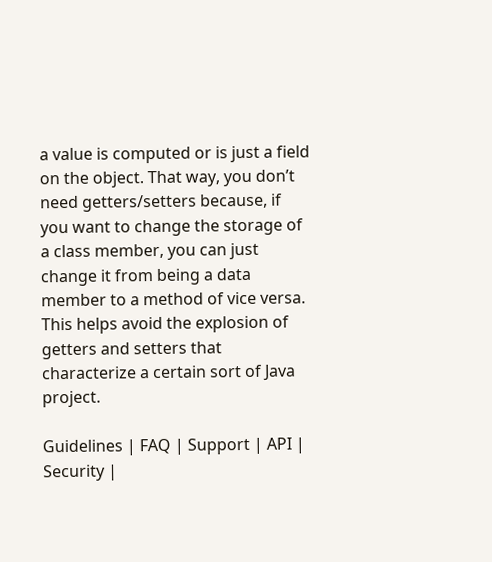a value is computed or is just a field on the object. That way, you don’t need getters/setters because, if you want to change the storage of a class member, you can just change it from being a data member to a method of vice versa. This helps avoid the explosion of getters and setters that characterize a certain sort of Java project.

Guidelines | FAQ | Support | API | Security |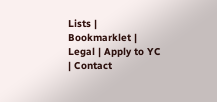Lists | Bookmarklet | Legal | Apply to YC | Contact